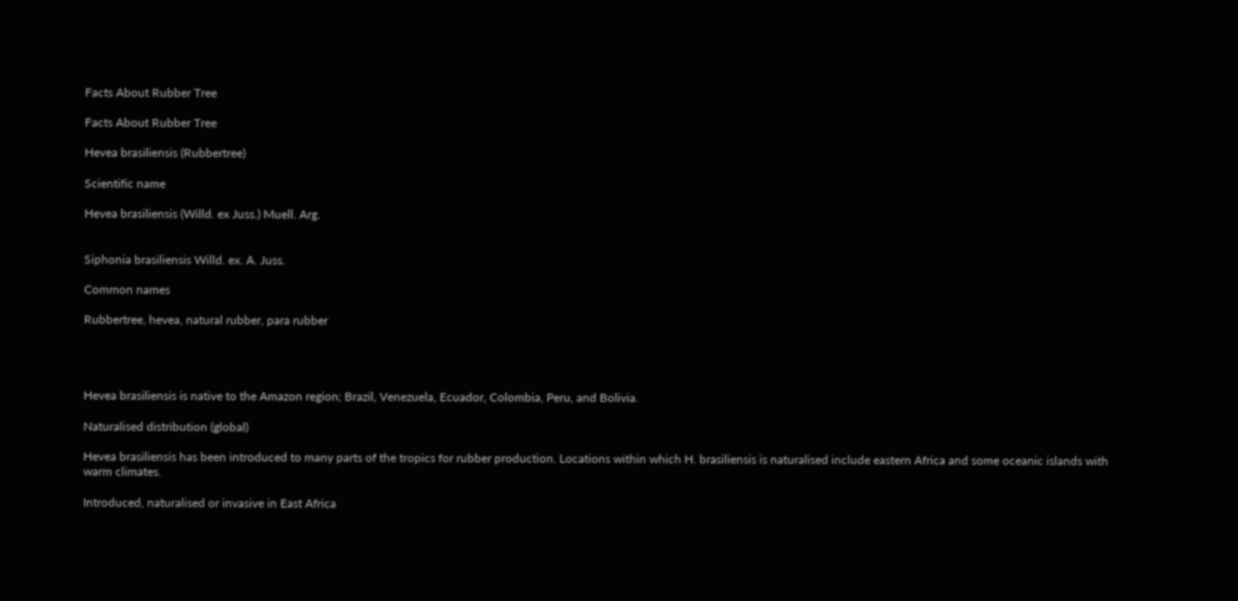Facts About Rubber Tree

Facts About Rubber Tree

Hevea brasiliensis (Rubbertree)

Scientific name

Hevea brasiliensis (Willd. ex Juss.) Muell. Arg.


Siphonia brasiliensis Willd. ex. A. Juss.

Common names

Rubbertree, hevea, natural rubber, para rubber




Hevea brasiliensis is native to the Amazon region; Brazil, Venezuela, Ecuador, Colombia, Peru, and Bolivia.

Naturalised distribution (global)

Hevea brasiliensis has been introduced to many parts of the tropics for rubber production. Locations within which H. brasiliensis is naturalised include eastern Africa and some oceanic islands with warm climates.

Introduced, naturalised or invasive in East Africa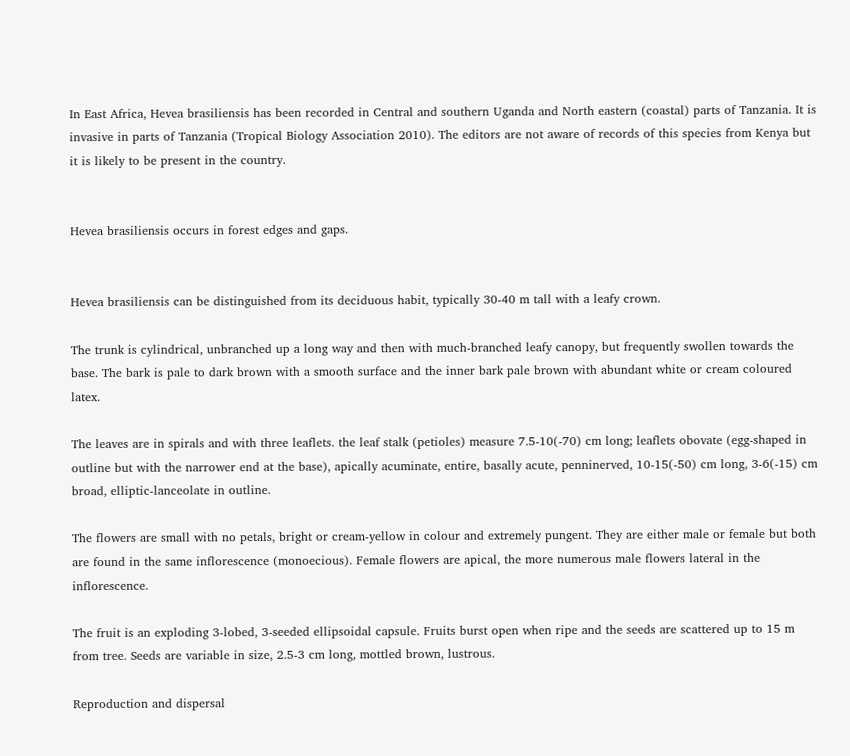In East Africa, Hevea brasiliensis has been recorded in Central and southern Uganda and North eastern (coastal) parts of Tanzania. It is invasive in parts of Tanzania (Tropical Biology Association 2010). The editors are not aware of records of this species from Kenya but it is likely to be present in the country.


Hevea brasiliensis occurs in forest edges and gaps.


Hevea brasiliensis can be distinguished from its deciduous habit, typically 30-40 m tall with a leafy crown.

The trunk is cylindrical, unbranched up a long way and then with much-branched leafy canopy, but frequently swollen towards the base. The bark is pale to dark brown with a smooth surface and the inner bark pale brown with abundant white or cream coloured latex.

The leaves are in spirals and with three leaflets. the leaf stalk (petioles) measure 7.5-10(-70) cm long; leaflets obovate (egg-shaped in outline but with the narrower end at the base), apically acuminate, entire, basally acute, penninerved, 10-15(-50) cm long, 3-6(-15) cm broad, elliptic-lanceolate in outline.

The flowers are small with no petals, bright or cream-yellow in colour and extremely pungent. They are either male or female but both are found in the same inflorescence (monoecious). Female flowers are apical, the more numerous male flowers lateral in the inflorescence.

The fruit is an exploding 3-lobed, 3-seeded ellipsoidal capsule. Fruits burst open when ripe and the seeds are scattered up to 15 m from tree. Seeds are variable in size, 2.5-3 cm long, mottled brown, lustrous.

Reproduction and dispersal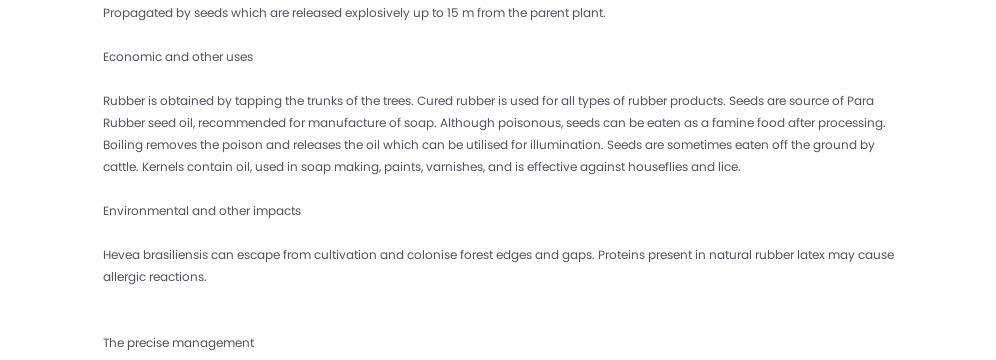Propagated by seeds which are released explosively up to 15 m from the parent plant.

Economic and other uses

Rubber is obtained by tapping the trunks of the trees. Cured rubber is used for all types of rubber products. Seeds are source of Para Rubber seed oil, recommended for manufacture of soap. Although poisonous, seeds can be eaten as a famine food after processing. Boiling removes the poison and releases the oil which can be utilised for illumination. Seeds are sometimes eaten off the ground by cattle. Kernels contain oil, used in soap making, paints, varnishes, and is effective against houseflies and lice.

Environmental and other impacts

Hevea brasiliensis can escape from cultivation and colonise forest edges and gaps. Proteins present in natural rubber latex may cause allergic reactions.


The precise management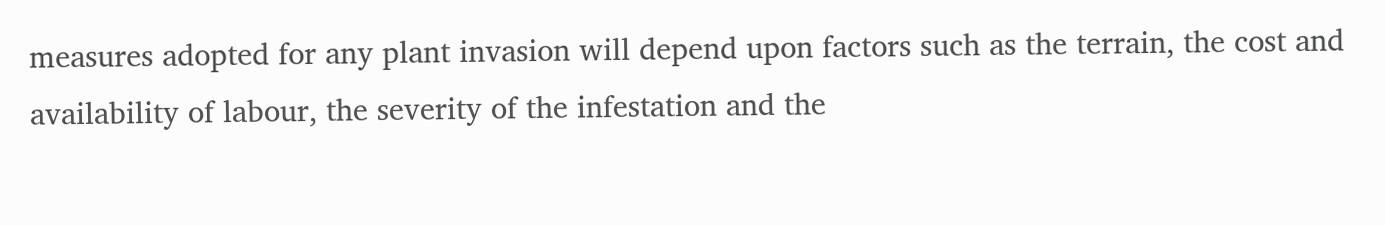measures adopted for any plant invasion will depend upon factors such as the terrain, the cost and availability of labour, the severity of the infestation and the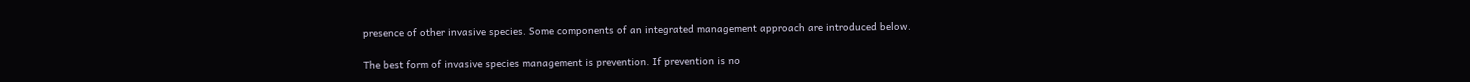presence of other invasive species. Some components of an integrated management approach are introduced below.

The best form of invasive species management is prevention. If prevention is no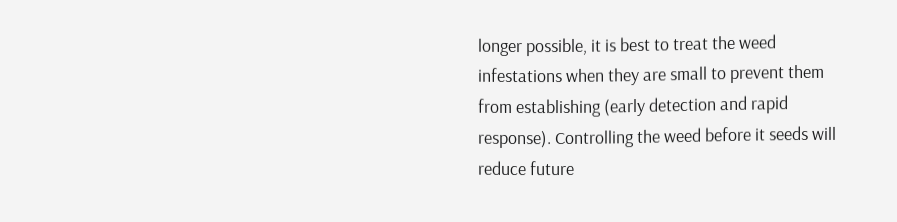longer possible, it is best to treat the weed infestations when they are small to prevent them from establishing (early detection and rapid response). Controlling the weed before it seeds will reduce future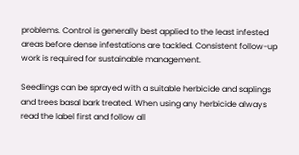problems. Control is generally best applied to the least infested areas before dense infestations are tackled. Consistent follow-up work is required for sustainable management.

Seedlings can be sprayed with a suitable herbicide and saplings and trees basal bark treated. When using any herbicide always read the label first and follow all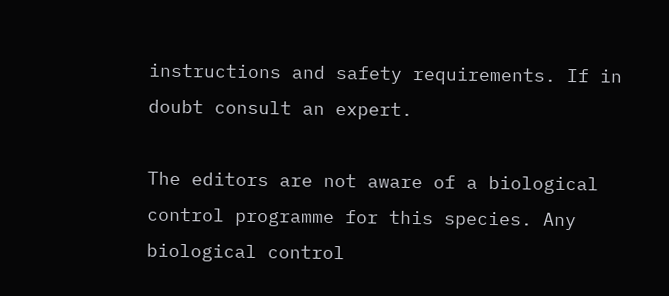instructions and safety requirements. If in doubt consult an expert.

The editors are not aware of a biological control programme for this species. Any biological control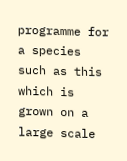programme for a species such as this which is grown on a large scale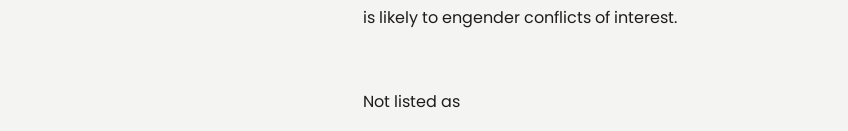is likely to engender conflicts of interest.


Not listed as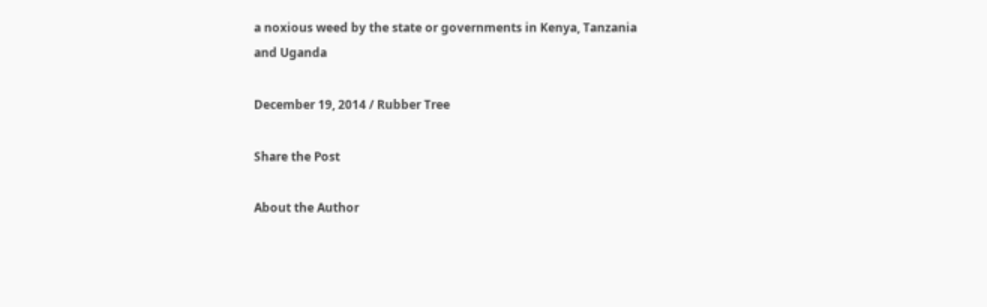a noxious weed by the state or governments in Kenya, Tanzania and Uganda

December 19, 2014 / Rubber Tree

Share the Post

About the Author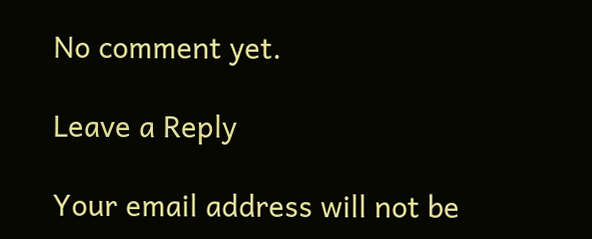No comment yet.

Leave a Reply

Your email address will not be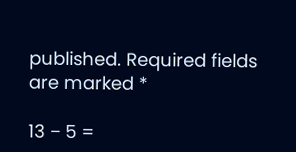published. Required fields are marked *

13 − 5 =